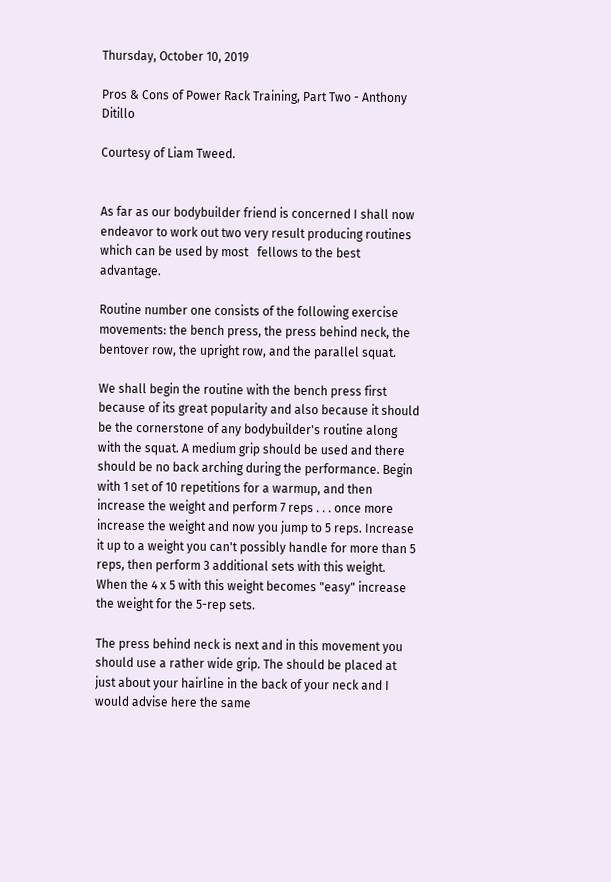Thursday, October 10, 2019

Pros & Cons of Power Rack Training, Part Two - Anthony Ditillo

Courtesy of Liam Tweed.


As far as our bodybuilder friend is concerned I shall now endeavor to work out two very result producing routines which can be used by most   fellows to the best advantage.

Routine number one consists of the following exercise movements: the bench press, the press behind neck, the bentover row, the upright row, and the parallel squat.

We shall begin the routine with the bench press first because of its great popularity and also because it should be the cornerstone of any bodybuilder's routine along with the squat. A medium grip should be used and there should be no back arching during the performance. Begin with 1 set of 10 repetitions for a warmup, and then increase the weight and perform 7 reps . . . once more increase the weight and now you jump to 5 reps. Increase it up to a weight you can't possibly handle for more than 5 reps, then perform 3 additional sets with this weight. When the 4 x 5 with this weight becomes "easy" increase the weight for the 5-rep sets.

The press behind neck is next and in this movement you should use a rather wide grip. The should be placed at just about your hairline in the back of your neck and I would advise here the same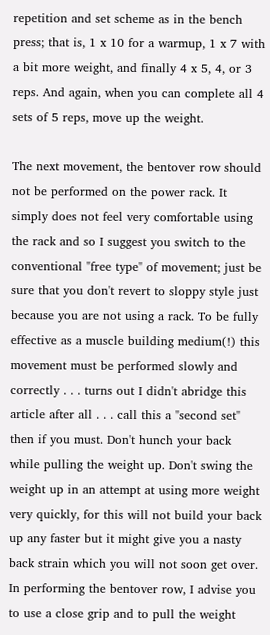repetition and set scheme as in the bench press; that is, 1 x 10 for a warmup, 1 x 7 with a bit more weight, and finally 4 x 5, 4, or 3 reps. And again, when you can complete all 4 sets of 5 reps, move up the weight.

The next movement, the bentover row should not be performed on the power rack. It simply does not feel very comfortable using the rack and so I suggest you switch to the conventional "free type" of movement; just be sure that you don't revert to sloppy style just because you are not using a rack. To be fully effective as a muscle building medium(!) this movement must be performed slowly and correctly . . . turns out I didn't abridge this article after all . . . call this a "second set" then if you must. Don't hunch your back while pulling the weight up. Don't swing the weight up in an attempt at using more weight very quickly, for this will not build your back up any faster but it might give you a nasty back strain which you will not soon get over. In performing the bentover row, I advise you to use a close grip and to pull the weight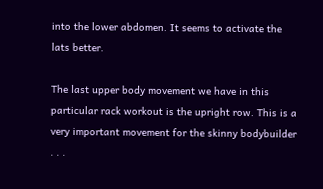into the lower abdomen. It seems to activate the lats better.

The last upper body movement we have in this particular rack workout is the upright row. This is a very important movement for the skinny bodybuilder . . .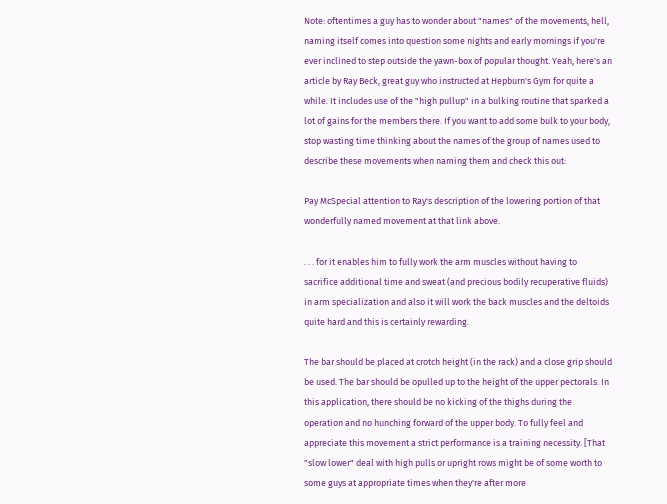Note: oftentimes a guy has to wonder about "names" of the movements, hell, naming itself comes into question some nights and early mornings if you're ever inclined to step outside the yawn-box of popular thought. Yeah, here's an article by Ray Beck, great guy who instructed at Hepburn's Gym for quite a while. It includes use of the "high pullup" in a bulking routine that sparked a lot of gains for the members there. If you want to add some bulk to your body, stop wasting time thinking about the names of the group of names used to describe these movements when naming them and check this out:

Pay McSpecial attention to Ray's description of the lowering portion of that wonderfully named movement at that link above.

. . . for it enables him to fully work the arm muscles without having to sacrifice additional time and sweat (and precious bodily recuperative fluids) in arm specialization and also it will work the back muscles and the deltoids quite hard and this is certainly rewarding.

The bar should be placed at crotch height (in the rack) and a close grip should be used. The bar should be opulled up to the height of the upper pectorals. In this application, there should be no kicking of the thighs during the operation and no hunching forward of the upper body. To fully feel and appreciate this movement a strict performance is a training necessity. [That "slow lower" deal with high pulls or upright rows might be of some worth to some guys at appropriate times when they're after more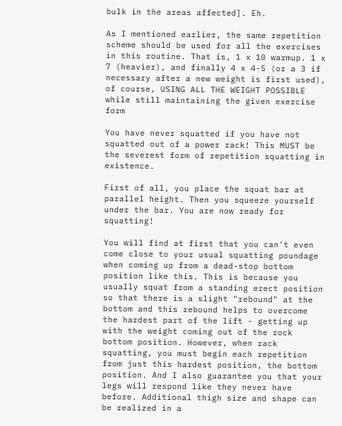bulk in the areas affected]. Eh.

As I mentioned earlier, the same repetition scheme should be used for all the exercises in this routine. That is, 1 x 10 warmup. 1 x 7 (heavier), and finally 4 x 4-5 (or a 3 if necessary after a new weight is first used), of course, USING ALL THE WEIGHT POSSIBLE while still maintaining the given exercise form

You have never squatted if you have not squatted out of a power rack! This MUST be the severest form of repetition squatting in existence.

First of all, you place the squat bar at parallel height. Then you squeeze yourself under the bar. You are now ready for squatting!

You will find at first that you can't even come close to your usual squatting poundage when coming up from a dead-stop bottom position like this. This is because you usually squat from a standing erect position so that there is a slight "rebound" at the bottom and this rebound helps to overcome the hardest part of the lift - getting up with the weight coming out of the rock bottom position. However, when rack squatting, you must begin each repetition from just this hardest position, the bottom position. And I also guarantee you that your legs will respond like they never have before. Additional thigh size and shape can be realized in a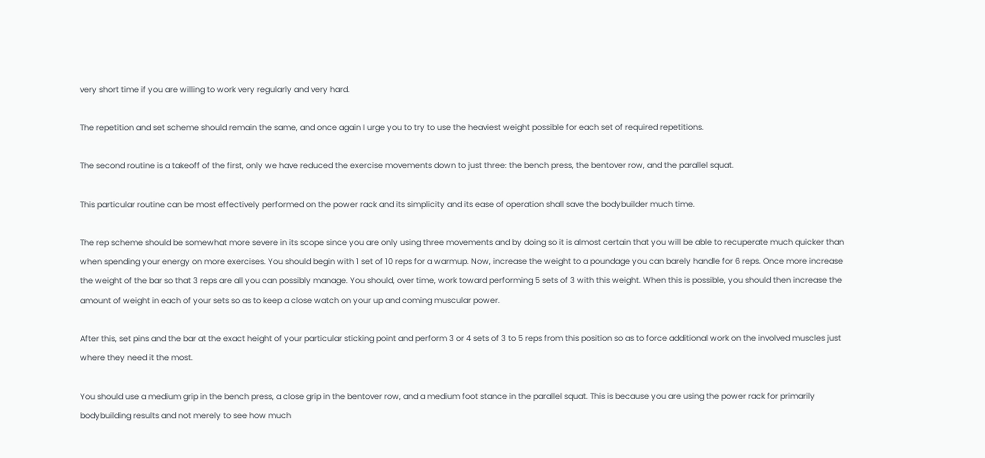very short time if you are willing to work very regularly and very hard.

The repetition and set scheme should remain the same, and once again I urge you to try to use the heaviest weight possible for each set of required repetitions.

The second routine is a takeoff of the first, only we have reduced the exercise movements down to just three: the bench press, the bentover row, and the parallel squat.

This particular routine can be most effectively performed on the power rack and its simplicity and its ease of operation shall save the bodybuilder much time.

The rep scheme should be somewhat more severe in its scope since you are only using three movements and by doing so it is almost certain that you will be able to recuperate much quicker than when spending your energy on more exercises. You should begin with 1 set of 10 reps for a warmup. Now, increase the weight to a poundage you can barely handle for 6 reps. Once more increase the weight of the bar so that 3 reps are all you can possibly manage. You should, over time, work toward performing 5 sets of 3 with this weight. When this is possible, you should then increase the amount of weight in each of your sets so as to keep a close watch on your up and coming muscular power.

After this, set pins and the bar at the exact height of your particular sticking point and perform 3 or 4 sets of 3 to 5 reps from this position so as to force additional work on the involved muscles just where they need it the most.

You should use a medium grip in the bench press, a close grip in the bentover row, and a medium foot stance in the parallel squat. This is because you are using the power rack for primarily bodybuilding results and not merely to see how much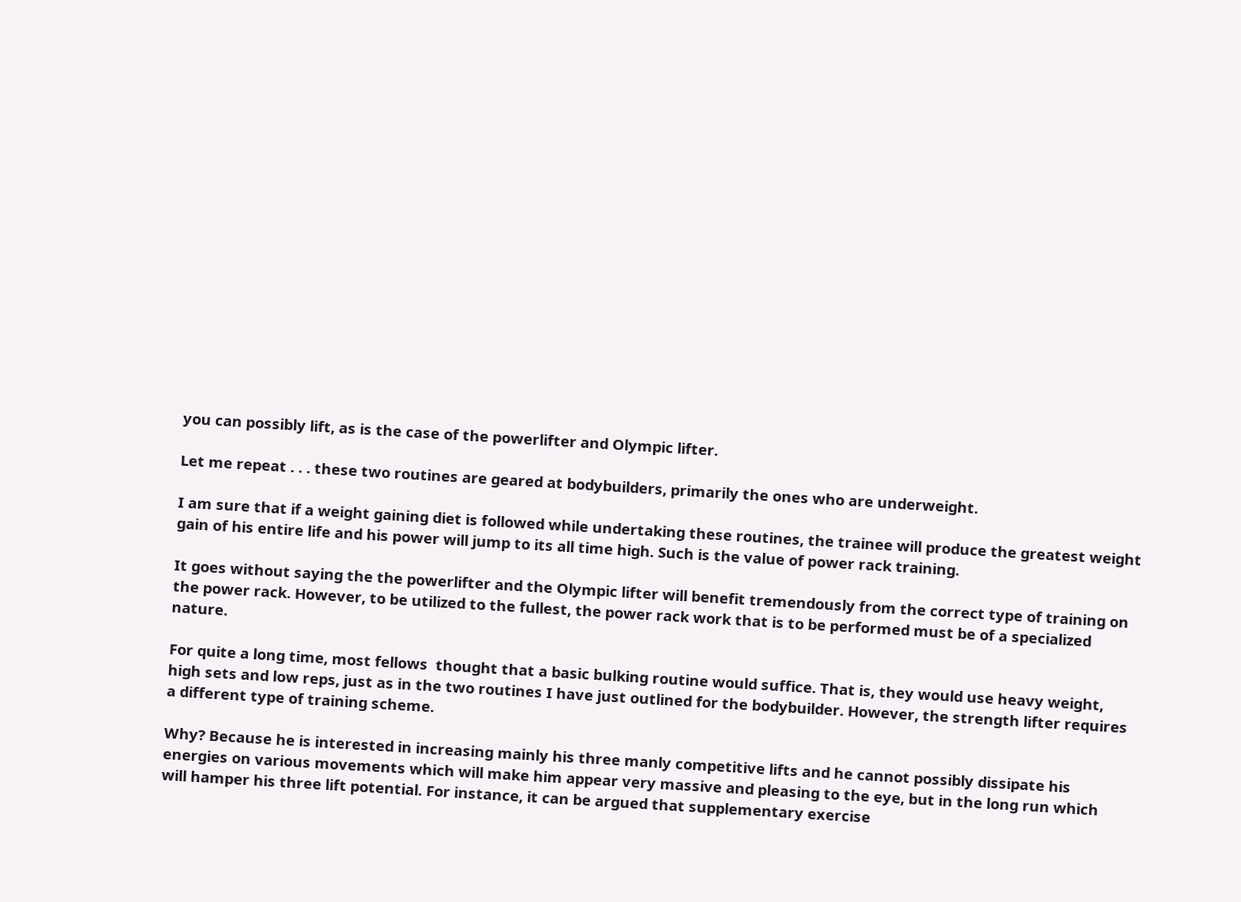you can possibly lift, as is the case of the powerlifter and Olympic lifter.

Let me repeat . . . these two routines are geared at bodybuilders, primarily the ones who are underweight.

I am sure that if a weight gaining diet is followed while undertaking these routines, the trainee will produce the greatest weight gain of his entire life and his power will jump to its all time high. Such is the value of power rack training.

It goes without saying the the powerlifter and the Olympic lifter will benefit tremendously from the correct type of training on the power rack. However, to be utilized to the fullest, the power rack work that is to be performed must be of a specialized nature.

For quite a long time, most fellows  thought that a basic bulking routine would suffice. That is, they would use heavy weight, high sets and low reps, just as in the two routines I have just outlined for the bodybuilder. However, the strength lifter requires a different type of training scheme.

Why? Because he is interested in increasing mainly his three manly competitive lifts and he cannot possibly dissipate his energies on various movements which will make him appear very massive and pleasing to the eye, but in the long run which will hamper his three lift potential. For instance, it can be argued that supplementary exercise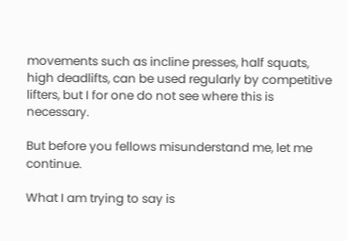movements such as incline presses, half squats, high deadlifts, can be used regularly by competitive lifters, but I for one do not see where this is necessary.

But before you fellows misunderstand me, let me continue.

What I am trying to say is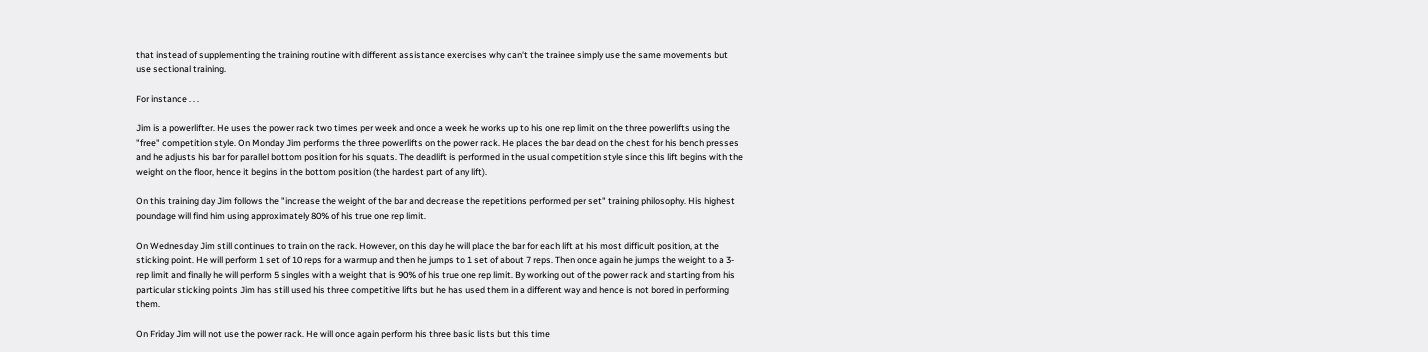that instead of supplementing the training routine with different assistance exercises why can't the trainee simply use the same movements but use sectional training.

For instance . . .

Jim is a powerlifter. He uses the power rack two times per week and once a week he works up to his one rep limit on the three powerlifts using the "free" competition style. On Monday Jim performs the three powerlifts on the power rack. He places the bar dead on the chest for his bench presses and he adjusts his bar for parallel bottom position for his squats. The deadlift is performed in the usual competition style since this lift begins with the weight on the floor, hence it begins in the bottom position (the hardest part of any lift).

On this training day Jim follows the "increase the weight of the bar and decrease the repetitions performed per set" training philosophy. His highest poundage will find him using approximately 80% of his true one rep limit.

On Wednesday Jim still continues to train on the rack. However, on this day he will place the bar for each lift at his most difficult position, at the sticking point. He will perform 1 set of 10 reps for a warmup and then he jumps to 1 set of about 7 reps. Then once again he jumps the weight to a 3-rep limit and finally he will perform 5 singles with a weight that is 90% of his true one rep limit. By working out of the power rack and starting from his particular sticking points Jim has still used his three competitive lifts but he has used them in a different way and hence is not bored in performing them.

On Friday Jim will not use the power rack. He will once again perform his three basic lists but this time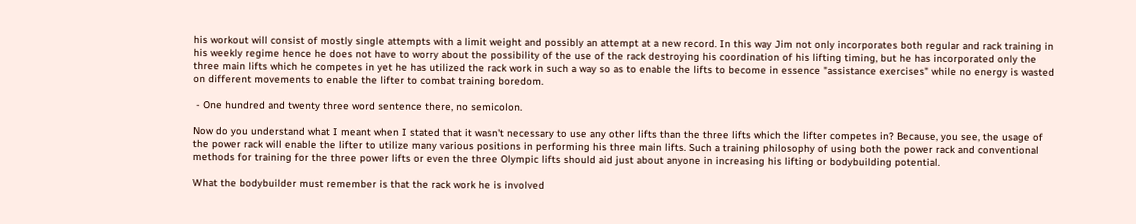his workout will consist of mostly single attempts with a limit weight and possibly an attempt at a new record. In this way Jim not only incorporates both regular and rack training in his weekly regime hence he does not have to worry about the possibility of the use of the rack destroying his coordination of his lifting timing, but he has incorporated only the three main lifts which he competes in yet he has utilized the rack work in such a way so as to enable the lifts to become in essence "assistance exercises" while no energy is wasted on different movements to enable the lifter to combat training boredom.

 - One hundred and twenty three word sentence there, no semicolon.

Now do you understand what I meant when I stated that it wasn't necessary to use any other lifts than the three lifts which the lifter competes in? Because, you see, the usage of the power rack will enable the lifter to utilize many various positions in performing his three main lifts. Such a training philosophy of using both the power rack and conventional methods for training for the three power lifts or even the three Olympic lifts should aid just about anyone in increasing his lifting or bodybuilding potential.

What the bodybuilder must remember is that the rack work he is involved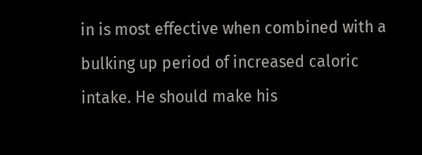in is most effective when combined with a bulking up period of increased caloric intake. He should make his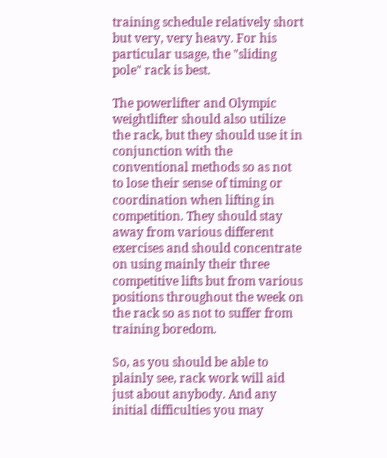training schedule relatively short but very, very heavy. For his particular usage, the "sliding pole" rack is best.

The powerlifter and Olympic weightlifter should also utilize the rack, but they should use it in conjunction with the conventional methods so as not to lose their sense of timing or coordination when lifting in competition. They should stay away from various different exercises and should concentrate on using mainly their three competitive lifts but from various positions throughout the week on the rack so as not to suffer from training boredom.

So, as you should be able to plainly see, rack work will aid just about anybody. And any initial difficulties you may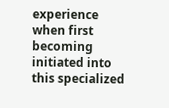experience when first becoming initiated into this specialized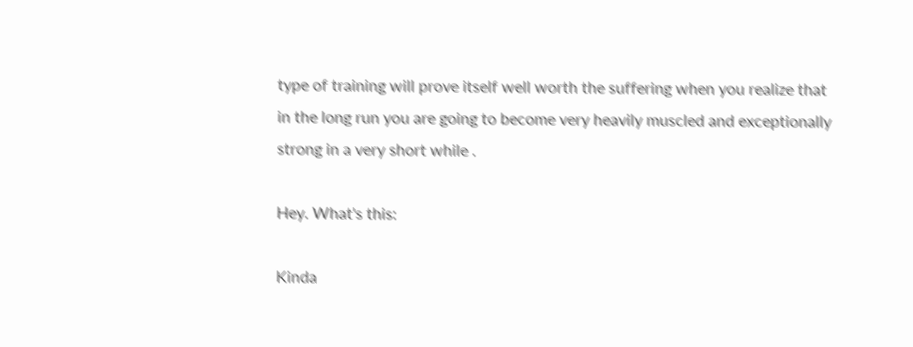type of training will prove itself well worth the suffering when you realize that in the long run you are going to become very heavily muscled and exceptionally strong in a very short while .

Hey. What's this:

Kinda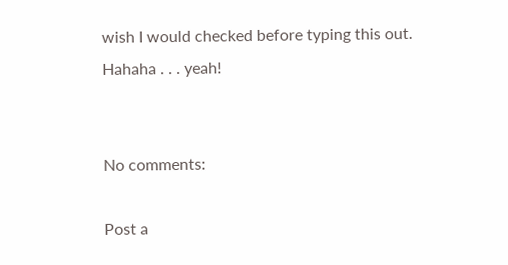wish I would checked before typing this out.
Hahaha . . . yeah!


No comments:

Post a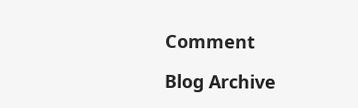Comment

Blog Archive